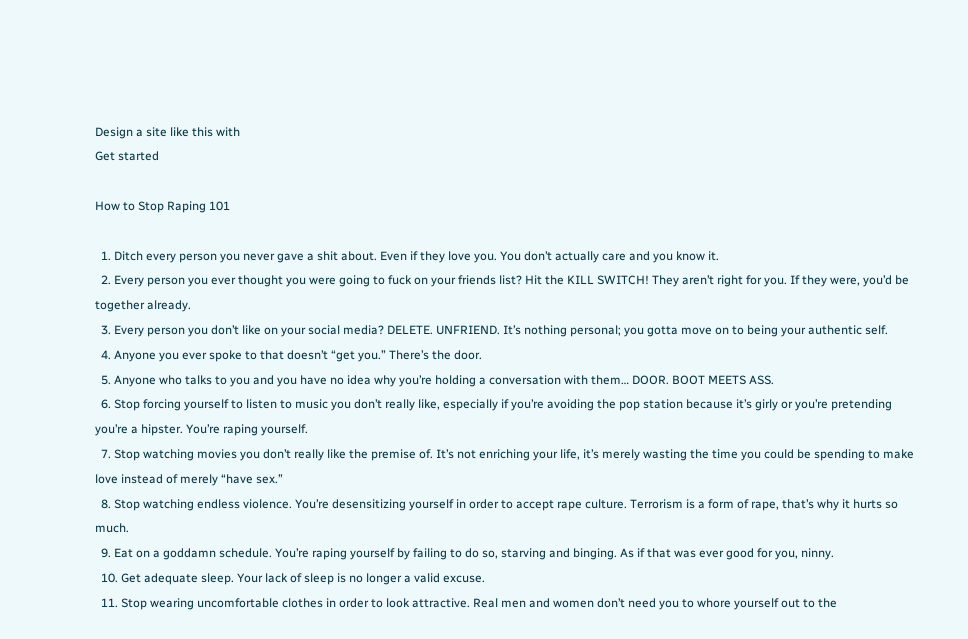Design a site like this with
Get started

How to Stop Raping 101

  1. Ditch every person you never gave a shit about. Even if they love you. You don’t actually care and you know it.
  2. Every person you ever thought you were going to fuck on your friends list? Hit the KILL SWITCH! They aren’t right for you. If they were, you’d be together already.
  3. Every person you don’t like on your social media? DELETE. UNFRIEND. It’s nothing personal; you gotta move on to being your authentic self.
  4. Anyone you ever spoke to that doesn’t “get you.” There’s the door.
  5. Anyone who talks to you and you have no idea why you’re holding a conversation with them… DOOR. BOOT MEETS ASS.
  6. Stop forcing yourself to listen to music you don’t really like, especially if you’re avoiding the pop station because it’s girly or you’re pretending you’re a hipster. You’re raping yourself.
  7. Stop watching movies you don’t really like the premise of. It’s not enriching your life, it’s merely wasting the time you could be spending to make love instead of merely “have sex.”
  8. Stop watching endless violence. You’re desensitizing yourself in order to accept rape culture. Terrorism is a form of rape, that’s why it hurts so much.
  9. Eat on a goddamn schedule. You’re raping yourself by failing to do so, starving and binging. As if that was ever good for you, ninny.
  10. Get adequate sleep. Your lack of sleep is no longer a valid excuse.
  11. Stop wearing uncomfortable clothes in order to look attractive. Real men and women don’t need you to whore yourself out to the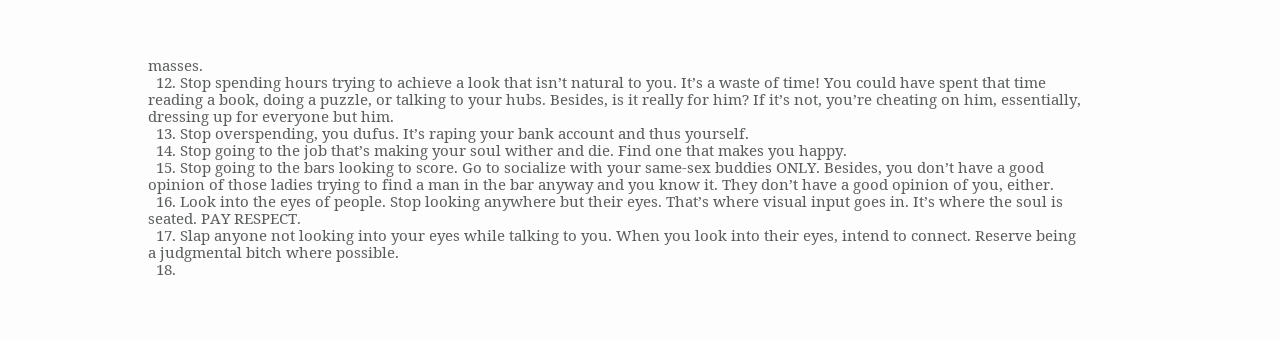masses.
  12. Stop spending hours trying to achieve a look that isn’t natural to you. It’s a waste of time! You could have spent that time reading a book, doing a puzzle, or talking to your hubs. Besides, is it really for him? If it’s not, you’re cheating on him, essentially, dressing up for everyone but him.
  13. Stop overspending, you dufus. It’s raping your bank account and thus yourself.
  14. Stop going to the job that’s making your soul wither and die. Find one that makes you happy.
  15. Stop going to the bars looking to score. Go to socialize with your same-sex buddies ONLY. Besides, you don’t have a good opinion of those ladies trying to find a man in the bar anyway and you know it. They don’t have a good opinion of you, either.
  16. Look into the eyes of people. Stop looking anywhere but their eyes. That’s where visual input goes in. It’s where the soul is seated. PAY RESPECT.
  17. Slap anyone not looking into your eyes while talking to you. When you look into their eyes, intend to connect. Reserve being a judgmental bitch where possible.
  18.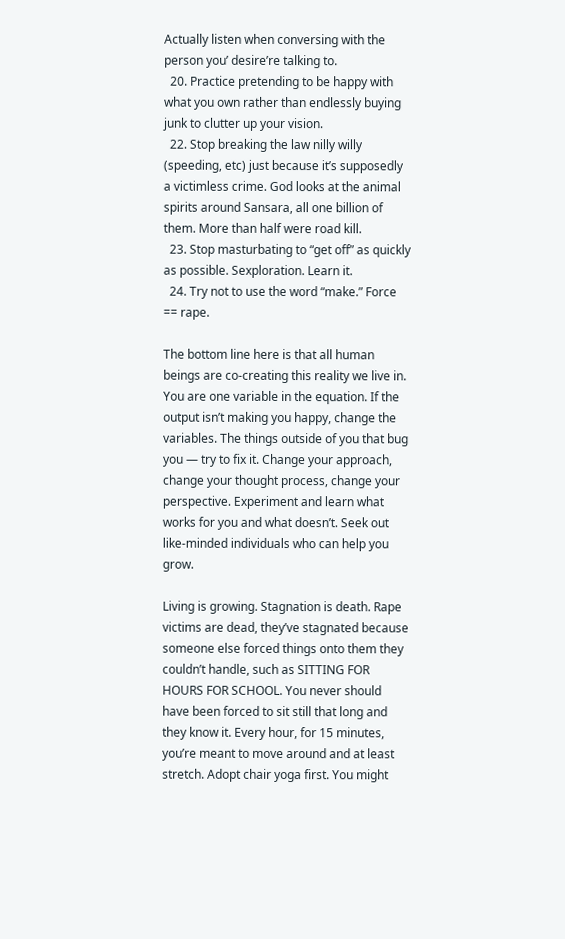Actually listen when conversing with the person you’ desire’re talking to.
  20. Practice pretending to be happy with what you own rather than endlessly buying junk to clutter up your vision.
  22. Stop breaking the law nilly willy (speeding, etc) just because it’s supposedly a victimless crime. God looks at the animal spirits around Sansara, all one billion of them. More than half were road kill.
  23. Stop masturbating to “get off” as quickly as possible. Sexploration. Learn it.
  24. Try not to use the word “make.” Force == rape.

The bottom line here is that all human beings are co-creating this reality we live in. You are one variable in the equation. If the output isn’t making you happy, change the variables. The things outside of you that bug you — try to fix it. Change your approach, change your thought process, change your perspective. Experiment and learn what works for you and what doesn’t. Seek out like-minded individuals who can help you grow.

Living is growing. Stagnation is death. Rape victims are dead, they’ve stagnated because someone else forced things onto them they couldn’t handle, such as SITTING FOR HOURS FOR SCHOOL. You never should have been forced to sit still that long and they know it. Every hour, for 15 minutes, you’re meant to move around and at least stretch. Adopt chair yoga first. You might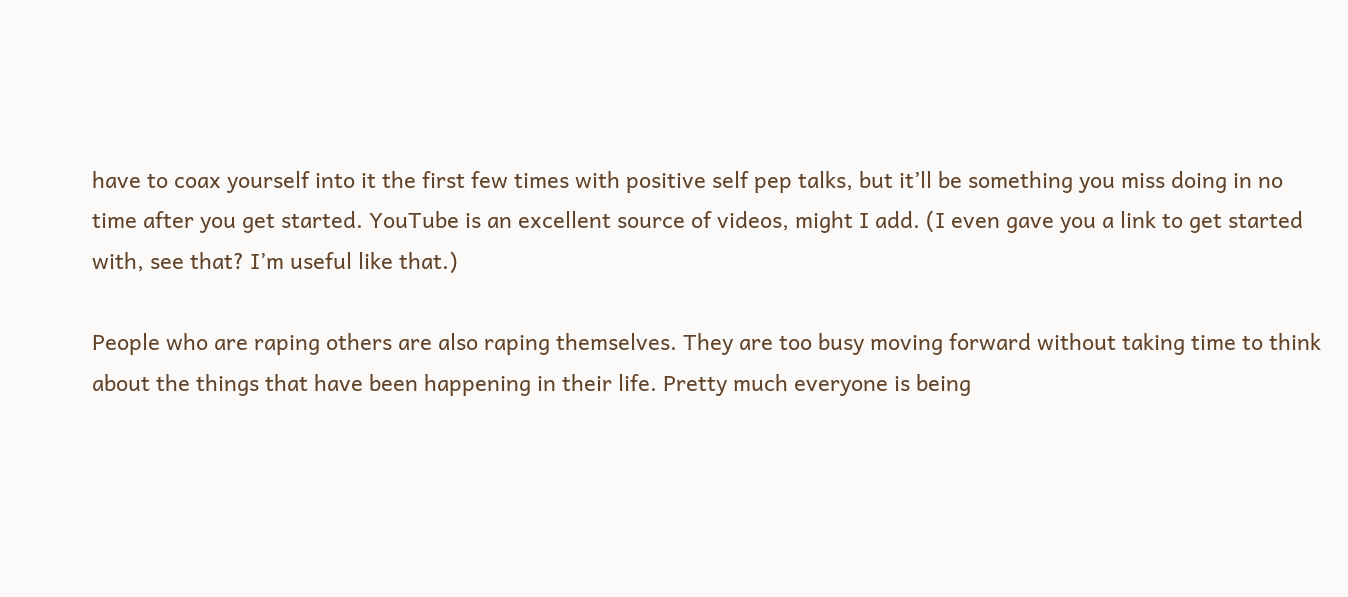have to coax yourself into it the first few times with positive self pep talks, but it’ll be something you miss doing in no time after you get started. YouTube is an excellent source of videos, might I add. (I even gave you a link to get started with, see that? I’m useful like that.)

People who are raping others are also raping themselves. They are too busy moving forward without taking time to think about the things that have been happening in their life. Pretty much everyone is being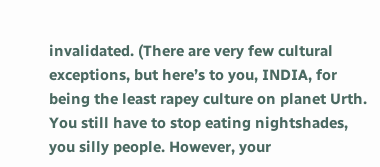invalidated. (There are very few cultural exceptions, but here’s to you, INDIA, for being the least rapey culture on planet Urth. You still have to stop eating nightshades, you silly people. However, your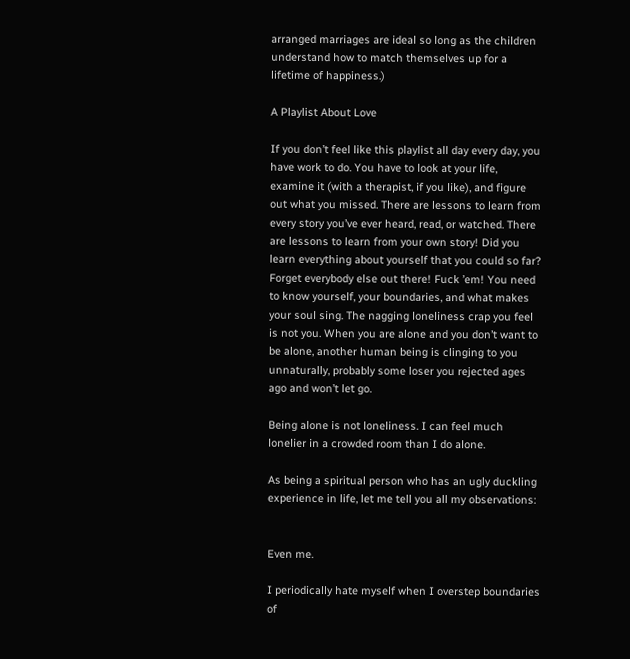arranged marriages are ideal so long as the children understand how to match themselves up for a lifetime of happiness.)

A Playlist About Love

If you don’t feel like this playlist all day every day, you have work to do. You have to look at your life, examine it (with a therapist, if you like), and figure out what you missed. There are lessons to learn from every story you’ve ever heard, read, or watched. There are lessons to learn from your own story! Did you learn everything about yourself that you could so far? Forget everybody else out there! Fuck ’em! You need to know yourself, your boundaries, and what makes your soul sing. The nagging loneliness crap you feel is not you. When you are alone and you don’t want to be alone, another human being is clinging to you unnaturally, probably some loser you rejected ages ago and won’t let go.

Being alone is not loneliness. I can feel much lonelier in a crowded room than I do alone.

As being a spiritual person who has an ugly duckling experience in life, let me tell you all my observations:


Even me.

I periodically hate myself when I overstep boundaries of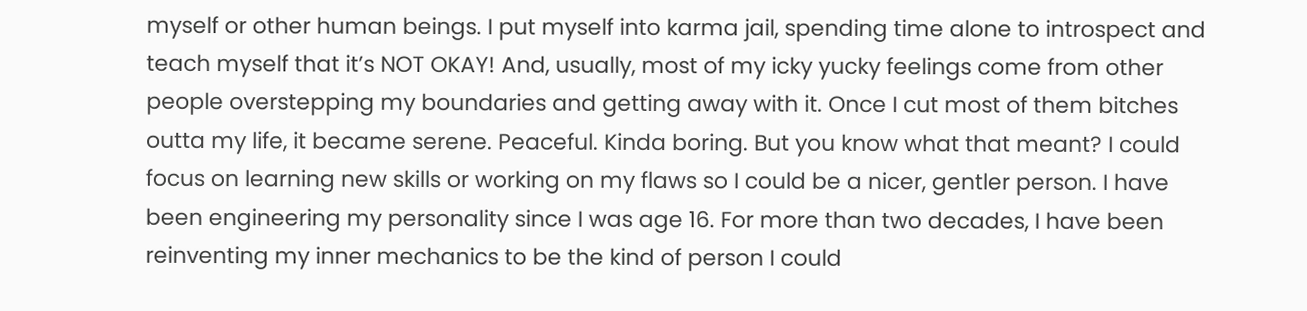myself or other human beings. I put myself into karma jail, spending time alone to introspect and teach myself that it’s NOT OKAY! And, usually, most of my icky yucky feelings come from other people overstepping my boundaries and getting away with it. Once I cut most of them bitches outta my life, it became serene. Peaceful. Kinda boring. But you know what that meant? I could focus on learning new skills or working on my flaws so I could be a nicer, gentler person. I have been engineering my personality since I was age 16. For more than two decades, I have been reinventing my inner mechanics to be the kind of person I could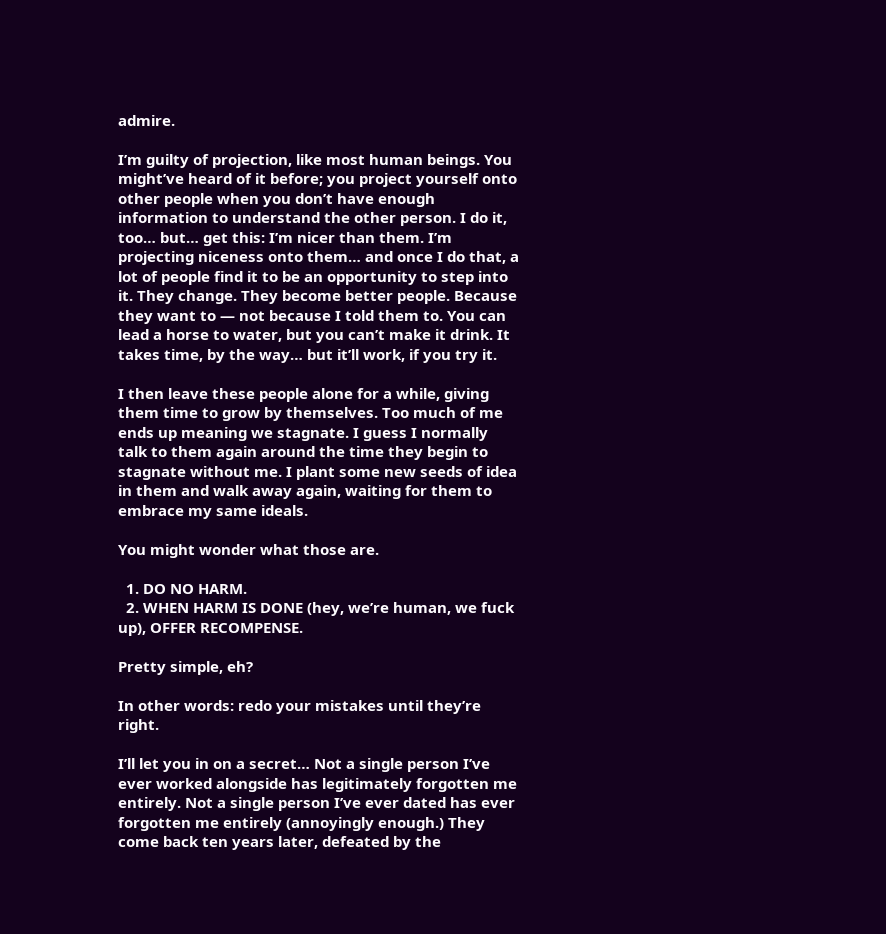admire.

I’m guilty of projection, like most human beings. You might’ve heard of it before; you project yourself onto other people when you don’t have enough information to understand the other person. I do it, too… but… get this: I’m nicer than them. I’m projecting niceness onto them… and once I do that, a lot of people find it to be an opportunity to step into it. They change. They become better people. Because they want to — not because I told them to. You can lead a horse to water, but you can’t make it drink. It takes time, by the way… but it’ll work, if you try it.

I then leave these people alone for a while, giving them time to grow by themselves. Too much of me ends up meaning we stagnate. I guess I normally talk to them again around the time they begin to stagnate without me. I plant some new seeds of idea in them and walk away again, waiting for them to embrace my same ideals.

You might wonder what those are.

  1. DO NO HARM.
  2. WHEN HARM IS DONE (hey, we’re human, we fuck up), OFFER RECOMPENSE.

Pretty simple, eh?

In other words: redo your mistakes until they’re right.

I’ll let you in on a secret… Not a single person I’ve ever worked alongside has legitimately forgotten me entirely. Not a single person I’ve ever dated has ever forgotten me entirely (annoyingly enough.) They come back ten years later, defeated by the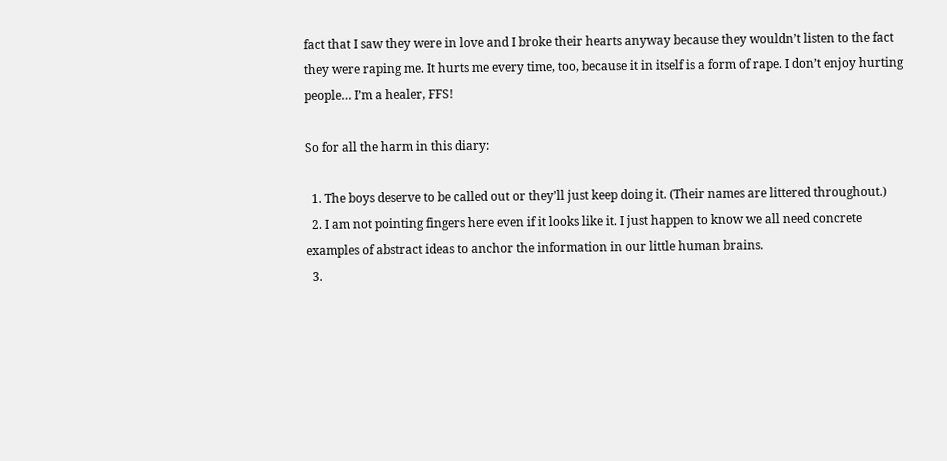fact that I saw they were in love and I broke their hearts anyway because they wouldn’t listen to the fact they were raping me. It hurts me every time, too, because it in itself is a form of rape. I don’t enjoy hurting people… I’m a healer, FFS!

So for all the harm in this diary:

  1. The boys deserve to be called out or they’ll just keep doing it. (Their names are littered throughout.)
  2. I am not pointing fingers here even if it looks like it. I just happen to know we all need concrete examples of abstract ideas to anchor the information in our little human brains.
  3.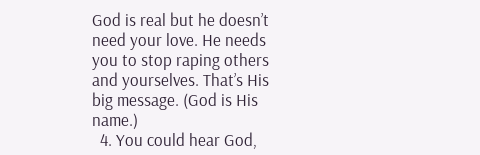God is real but he doesn’t need your love. He needs you to stop raping others and yourselves. That’s His big message. (God is His name.)
  4. You could hear God,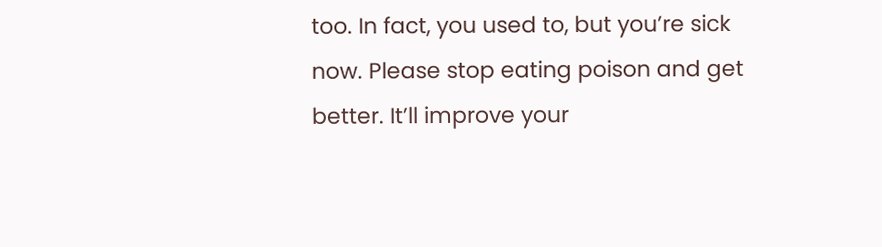too. In fact, you used to, but you’re sick now. Please stop eating poison and get better. It’ll improve your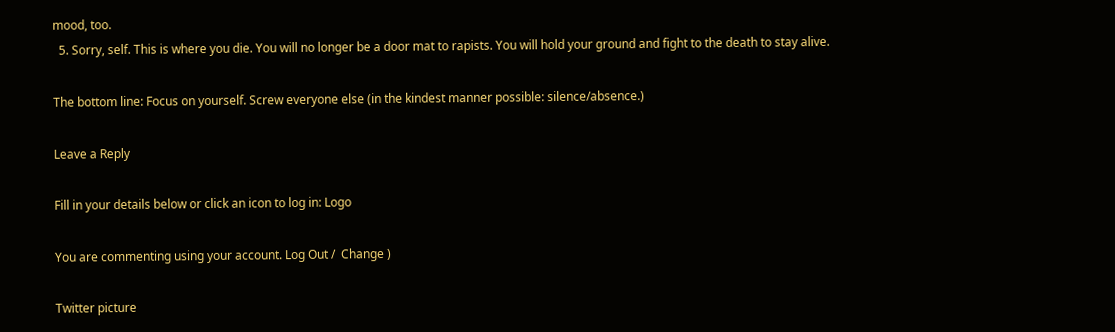mood, too.
  5. Sorry, self. This is where you die. You will no longer be a door mat to rapists. You will hold your ground and fight to the death to stay alive.

The bottom line: Focus on yourself. Screw everyone else (in the kindest manner possible: silence/absence.)

Leave a Reply

Fill in your details below or click an icon to log in: Logo

You are commenting using your account. Log Out /  Change )

Twitter picture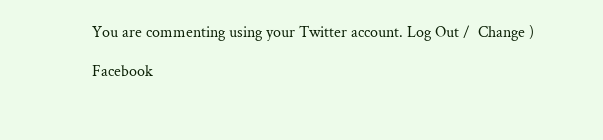You are commenting using your Twitter account. Log Out /  Change )

Facebook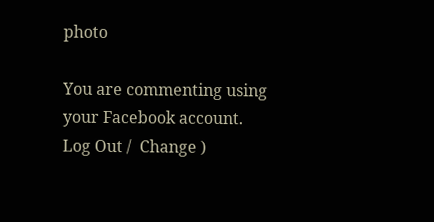photo

You are commenting using your Facebook account. Log Out /  Change )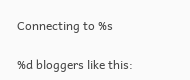Connecting to %s

%d bloggers like this: